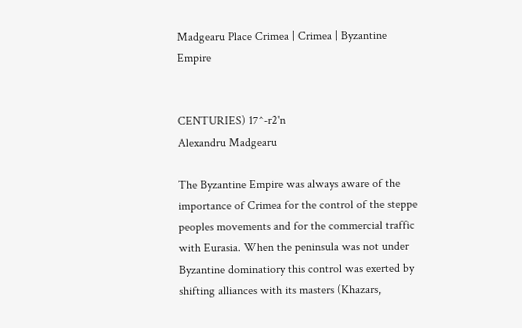Madgearu Place Crimea | Crimea | Byzantine Empire


CENTURIES) 17^-r2'n
Alexandru Madgearu

The Byzantine Empire was always aware of the importance of Crimea for the control of the steppe peoples movements and for the commercial traffic with Eurasia. When the peninsula was not under Byzantine dominatiory this control was exerted by shifting alliances with its masters (Khazars,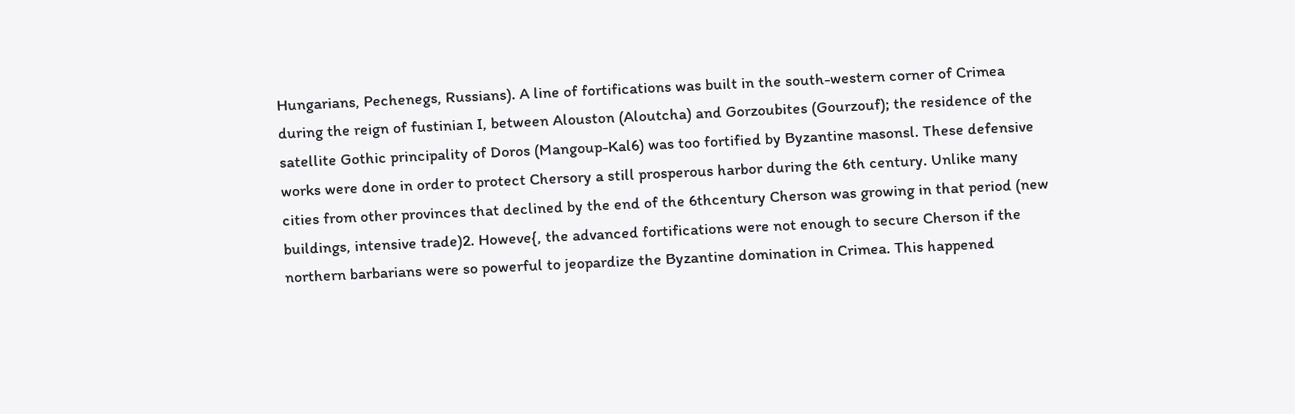Hungarians, Pechenegs, Russians). A line of fortifications was built in the south-western corner of Crimea during the reign of fustinian I, between Alouston (Aloutcha) and Gorzoubites (Gourzouf); the residence of the satellite Gothic principality of Doros (Mangoup-Kal6) was too fortified by Byzantine masonsl. These defensive works were done in order to protect Chersory a still prosperous harbor during the 6th century. Unlike many cities from other provinces that declined by the end of the 6thcentury Cherson was growing in that period (new buildings, intensive trade)2. Howeve{, the advanced fortifications were not enough to secure Cherson if the northern barbarians were so powerful to jeopardize the Byzantine domination in Crimea. This happened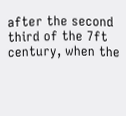after the second third of the 7ft century, when the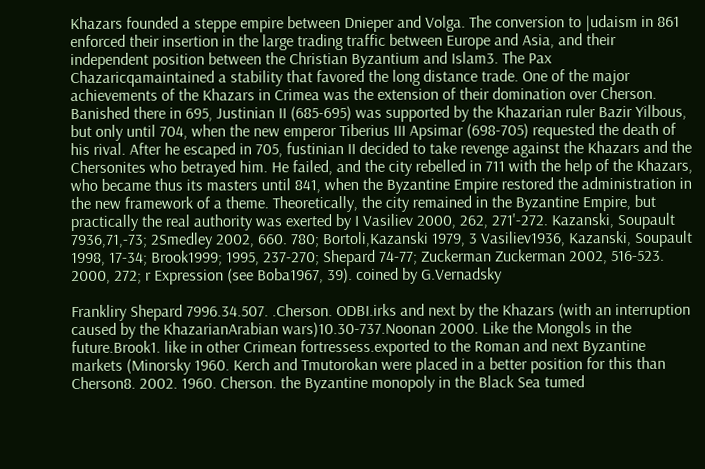Khazars founded a steppe empire between Dnieper and Volga. The conversion to |udaism in 861 enforced their insertion in the large trading traffic between Europe and Asia, and their independent position between the Christian Byzantium and Islam3. The Pax Chazaricqamaintained a stability that favored the long distance trade. One of the major achievements of the Khazars in Crimea was the extension of their domination over Cherson. Banished there in 695, Justinian II (685-695) was supported by the Khazarian ruler Bazir Yilbous, but only until 704, when the new emperor Tiberius III Apsimar (698-705) requested the death of his rival. After he escaped in 705, fustinian II decided to take revenge against the Khazars and the Chersonites who betrayed him. He failed, and the city rebelled in 711 with the help of the Khazars, who became thus its masters until 841, when the Byzantine Empire restored the administration in the new framework of a theme. Theoretically, the city remained in the Byzantine Empire, but practically the real authority was exerted by I Vasiliev 2000, 262, 271'-272. Kazanski, Soupault 7936,71,-73; 2Smedley 2002, 660. 780; Bortoli,Kazanski 1979, 3 Vasiliev1936, Kazanski, Soupault 1998, 17-34; Brook1999; 1995, 237-270; Shepard 74-77; Zuckerman Zuckerman 2002, 516-523. 2000, 272; r Expression (see Boba1967, 39). coined by G.Vernadsky

Frankliry Shepard 7996.34.507. .Cherson. ODBI.irks and next by the Khazars (with an interruption caused by the KhazarianArabian wars)10.30-737.Noonan 2000. Like the Mongols in the future.Brook1. like in other Crimean fortressess.exported to the Roman and next Byzantine markets (Minorsky 1960. Kerch and Tmutorokan were placed in a better position for this than Cherson8. 2002. 1960. Cherson. the Byzantine monopoly in the Black Sea tumed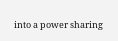into a power sharing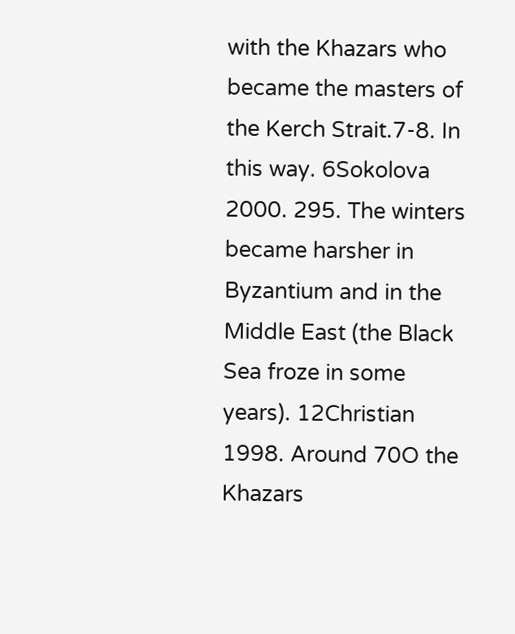with the Khazars who became the masters of the Kerch Strait.7-8. In this way. 6Sokolova 2000. 295. The winters became harsher in Byzantium and in the Middle East (the Black Sea froze in some years). 12Christian 1998. Around 70O the Khazars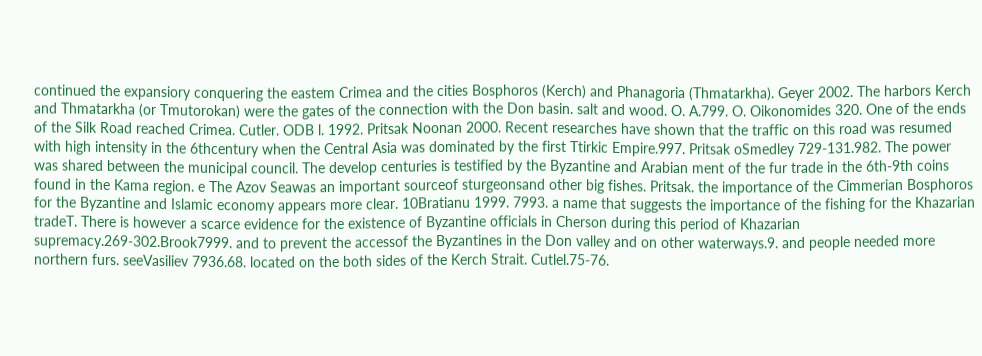continued the expansiory conquering the eastem Crimea and the cities Bosphoros (Kerch) and Phanagoria (Thmatarkha). Geyer 2002. The harbors Kerch and Thmatarkha (or Tmutorokan) were the gates of the connection with the Don basin. salt and wood. O. A.799. O. Oikonomides 320. One of the ends of the Silk Road reached Crimea. Cutler. ODB l. 1992. Pritsak Noonan 2000. Recent researches have shown that the traffic on this road was resumed with high intensity in the 6thcentury when the Central Asia was dominated by the first Ttirkic Empire.997. Pritsak oSmedley 729-131.982. The power was shared between the municipal council. The develop centuries is testified by the Byzantine and Arabian ment of the fur trade in the 6th-9th coins found in the Kama region. e The Azov Seawas an important sourceof sturgeonsand other big fishes. Pritsak. the importance of the Cimmerian Bosphoros for the Byzantine and Islamic economy appears more clear. 10Bratianu 1999. 7993. a name that suggests the importance of the fishing for the Khazarian tradeT. There is however a scarce evidence for the existence of Byzantine officials in Cherson during this period of Khazarian supremacy.269-302.Brook7999. and to prevent the accessof the Byzantines in the Don valley and on other waterways.9. and people needed more northern furs. seeVasiliev 7936.68. located on the both sides of the Kerch Strait. Cutlel.75-76.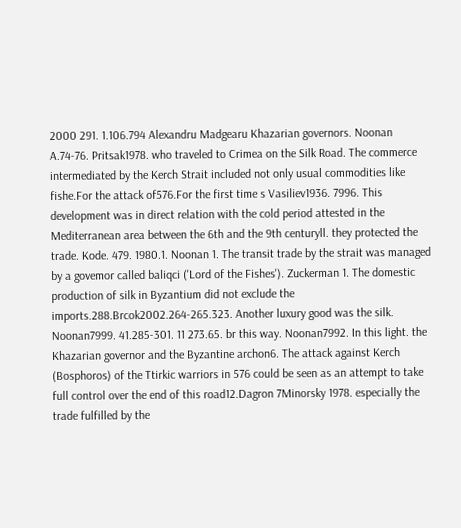2000 291. 1.106.794 Alexandru Madgearu Khazarian governors. Noonan A.74-76. Pritsak1978. who traveled to Crimea on the Silk Road. The commerce intermediated by the Kerch Strait included not only usual commodities like fishe.For the attack of576.For the first time s Vasiliev1936. 7996. This development was in direct relation with the cold period attested in the Mediterranean area between the 6th and the 9th centuryll. they protected the trade. Kode. 479. 1980.1. Noonan 1. The transit trade by the strait was managed by a govemor called baliqci ('Lord of the Fishes'). Zuckerman 1. The domestic production of silk in Byzantium did not exclude the imports.288.Brcok2002.264-265.323. Another luxury good was the silk. Noonan7999. 41.285-301. 11 273.65. br this way. Noonan7992. In this light. the Khazarian governor and the Byzantine archon6. The attack against Kerch (Bosphoros) of the Ttirkic warriors in 576 could be seen as an attempt to take full control over the end of this road12.Dagron 7Minorsky 1978. especially the trade fulfilled by the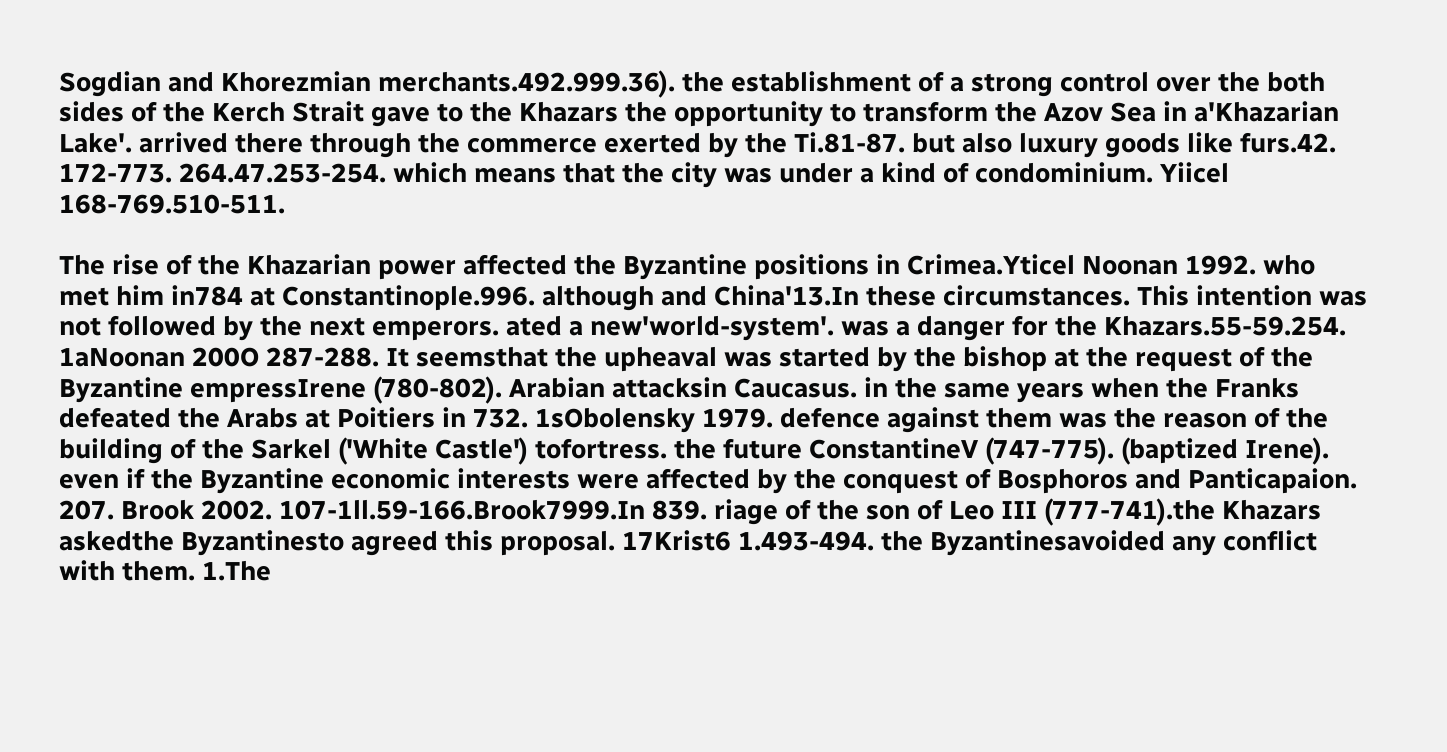Sogdian and Khorezmian merchants.492.999.36). the establishment of a strong control over the both sides of the Kerch Strait gave to the Khazars the opportunity to transform the Azov Sea in a'Khazarian Lake'. arrived there through the commerce exerted by the Ti.81-87. but also luxury goods like furs.42. 172-773. 264.47.253-254. which means that the city was under a kind of condominium. Yiicel 168-769.510-511.

The rise of the Khazarian power affected the Byzantine positions in Crimea.Yticel Noonan 1992. who met him in784 at Constantinople.996. although and China'13.In these circumstances. This intention was not followed by the next emperors. ated a new'world-system'. was a danger for the Khazars.55-59.254. 1aNoonan 200O 287-288. It seemsthat the upheaval was started by the bishop at the request of the Byzantine empressIrene (780-802). Arabian attacksin Caucasus. in the same years when the Franks defeated the Arabs at Poitiers in 732. 1sObolensky 1979. defence against them was the reason of the building of the Sarkel ('White Castle') tofortress. the future ConstantineV (747-775). (baptized Irene). even if the Byzantine economic interests were affected by the conquest of Bosphoros and Panticapaion. 207. Brook 2002. 107-1ll.59-166.Brook7999.In 839. riage of the son of Leo III (777-741).the Khazars askedthe Byzantinesto agreed this proposal. 17Krist6 1.493-494. the Byzantinesavoided any conflict with them. 1.The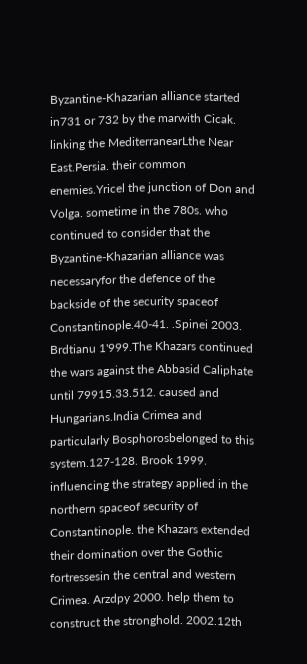Byzantine-Khazarian alliance started in731 or 732 by the marwith Cicak. linking the MediterranearLthe Near East.Persia. their common enemies.Yricel the junction of Don and Volga. sometime in the 780s. who continued to consider that the Byzantine-Khazarian alliance was necessaryfor the defence of the backside of the security spaceof Constantinople.40-41. .Spinei 2003. Brdtianu 1'999.The Khazars continued the wars against the Abbasid Caliphate until 79915.33.512. caused and Hungarians.India Crimea and particularly Bosphorosbelonged to this system.127-128. Brook 1999. influencing the strategy applied in the northern spaceof security of Constantinople. the Khazars extended their domination over the Gothic fortressesin the central and western Crimea. Arzdpy 2000. help them to construct the stronghold. 2002.12th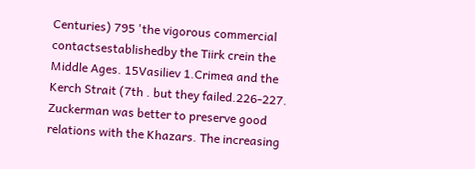Centuries) 795 'the vigorous commercial contactsestablishedby the Tiirk crein the Middle Ages. 15Vasiliev 1.Crimea and the Kerch Strait (7th . but they failed.226-227. Zuckerman was better to preserve good relations with the Khazars. The increasing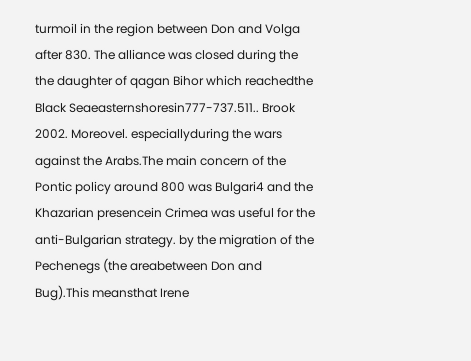turmoil in the region between Don and Volga after 830. The alliance was closed during the the daughter of qagan Bihor which reachedthe Black Seaeasternshoresin777-737.511.. Brook 2002. Moreovel. especiallyduring the wars against the Arabs.The main concern of the Pontic policy around 800 was Bulgari4 and the Khazarian presencein Crimea was useful for the anti-Bulgarian strategy. by the migration of the Pechenegs (the areabetween Don and Bug).This meansthat Irene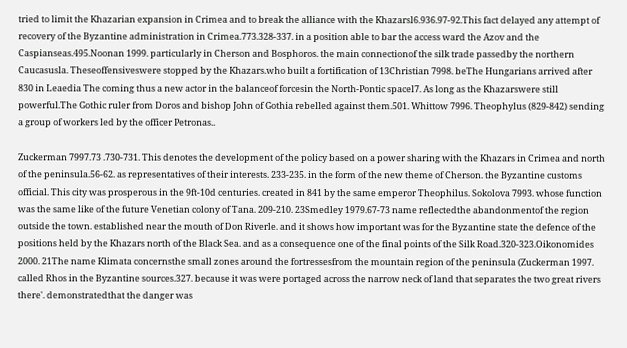tried to limit the Khazarian expansion in Crimea and to break the alliance with the Khazarsl6.936.97-92.This fact delayed any attempt of recovery of the Byzantine administration in Crimea.773.328-337. in a position able to bar the access ward the Azov and the Caspianseas.495.Noonan 1999. particularly in Cherson and Bosphoros. the main connectionof the silk trade passedby the northern Caucasusla. Theseoffensiveswere stopped by the Khazars.who built a fortification of 13Christian 7998. beThe Hungarians arrived after 830 in Leaedia The coming thus a new actor in the balanceof forcesin the North-Pontic spacel7. As long as the Khazarswere still powerful.The Gothic ruler from Doros and bishop John of Gothia rebelled against them.501. Whittow 7996. Theophylus (829-842) sending a group of workers led by the officer Petronas..

Zuckerman 7997.73 .730-731. This denotes the development of the policy based on a power sharing with the Khazars in Crimea and north of the peninsula.56-62. as representatives of their interests. 233-235. in the form of the new theme of Cherson. the Byzantine customs official. This city was prosperous in the 9ft-10d centuries. created in 841 by the same emperor Theophilus. Sokolova 7993. whose function was the same like of the future Venetian colony of Tana. 209-210. 23Smedley 1979.67-73 name reflectedthe abandonmentof the region outside the town. established near the mouth of Don Riverle. and it shows how important was for the Byzantine state the defence of the positions held by the Khazars north of the Black Sea. and as a consequence one of the final points of the Silk Road.320-323.Oikonomides 2000. 21The name Klimata concernsthe small zones around the fortressesfrom the mountain region of the peninsula (Zuckerman 1997. called Rhos in the Byzantine sources.327. because it was were portaged across the narrow neck of land that separates the two great rivers there'. demonstratedthat the danger was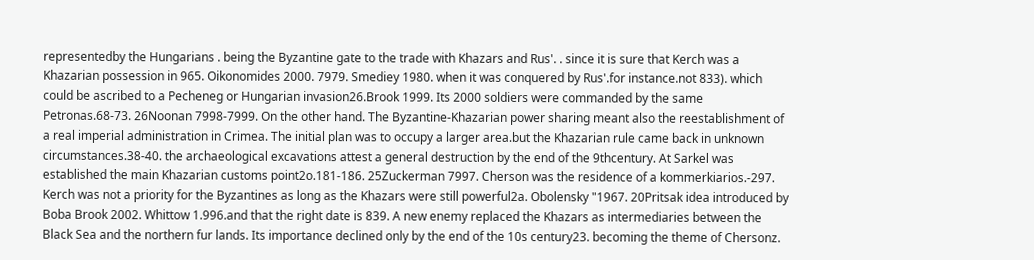representedby the Hungarians . being the Byzantine gate to the trade with Khazars and Rus'. . since it is sure that Kerch was a Khazarian possession in 965. Oikonomides 2000. 7979. Smediey 1980. when it was conquered by Rus'.for instance.not 833). which could be ascribed to a Pecheneg or Hungarian invasion26.Brook 1999. Its 2000 soldiers were commanded by the same Petronas.68-73. 26Noonan 7998-7999. On the other hand. The Byzantine-Khazarian power sharing meant also the reestablishment of a real imperial administration in Crimea. The initial plan was to occupy a larger area.but the Khazarian rule came back in unknown circumstances.38-40. the archaeological excavations attest a general destruction by the end of the 9thcentury. At Sarkel was established the main Khazarian customs point2o.181-186. 25Zuckerman 7997. Cherson was the residence of a kommerkiarios.-297. Kerch was not a priority for the Byzantines as long as the Khazars were still powerful2a. Obolensky "1967. 20Pritsak idea introduced by Boba Brook 2002. Whittow 1.996.and that the right date is 839. A new enemy replaced the Khazars as intermediaries between the Black Sea and the northern fur lands. Its importance declined only by the end of the 10s century23. becoming the theme of Chersonz.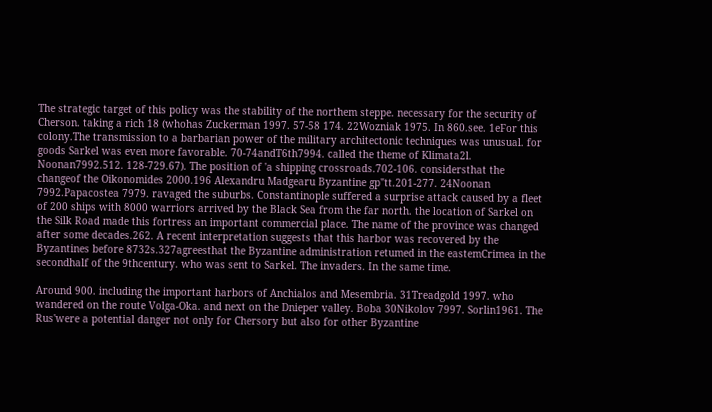The strategic target of this policy was the stability of the northem steppe. necessary for the security of Cherson. taking a rich 18 (whohas Zuckerman 1997. 57-58 174. 22Wozniak 1975. In 860.see. 1eFor this colony.The transmission to a barbarian power of the military architectonic techniques was unusual. for goods Sarkel was even more favorable. 70-74andT6th7994. called the theme of Klimata2l. Noonan7992.512. 128-729.67). The position of 'a shipping crossroads.702-106. considersthat the changeof the Oikonomides 2000.196 Alexandru Madgearu Byzantine gp"tt.201-277. 24Noonan 7992.Papacostea 7979. ravaged the suburbs. Constantinople suffered a surprise attack caused by a fleet of 200 ships with 8000 warriors arrived by the Black Sea from the far north. the location of Sarkel on the Silk Road made this fortress an important commercial place. The name of the province was changed after some decades.262. A recent interpretation suggests that this harbor was recovered by the Byzantines before 8732s.327agreesthat the Byzantine administration retumed in the eastemCrimea in the secondhalf of the 9thcentury. who was sent to Sarkel. The invaders. In the same time.

Around 900. including the important harbors of Anchialos and Mesembria. 31Treadgold 1997. who wandered on the route Volga-Oka. and next on the Dnieper valley. Boba 30Nikolov 7997. Sorlin1961. The Rus'were a potential danger not only for Chersory but also for other Byzantine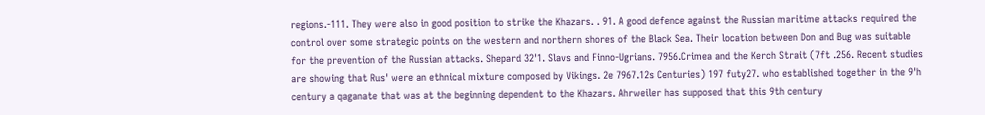regions.-111. They were also in good position to strike the Khazars. . 91. A good defence against the Russian maritime attacks required the control over some strategic points on the western and northern shores of the Black Sea. Their location between Don and Bug was suitable for the prevention of the Russian attacks. Shepard 32'1. Slavs and Finno-Ugrians. 7956.Crimea and the Kerch Strait (7ft .256. Recent studies are showing that Rus' were an ethnical mixture composed by Vikings. 2e 7967.12s Centuries) 197 futy27. who established together in the 9'h century a qaganate that was at the beginning dependent to the Khazars. Ahrweiler has supposed that this 9th century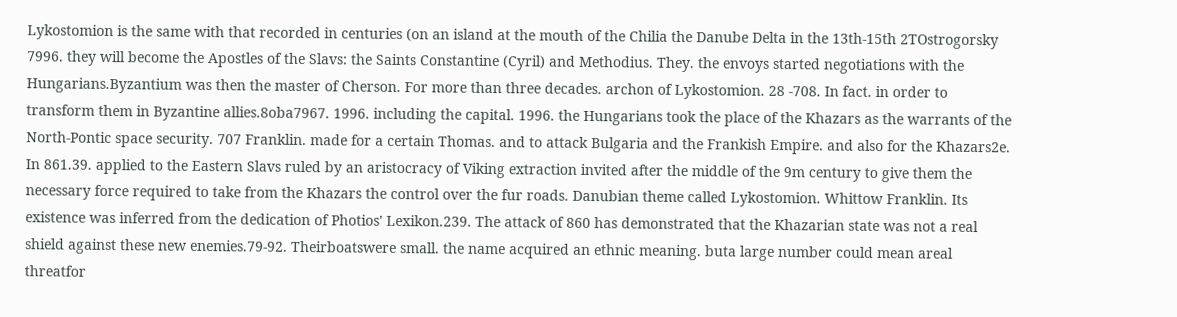Lykostomion is the same with that recorded in centuries (on an island at the mouth of the Chilia the Danube Delta in the 13th-15th 2TOstrogorsky 7996. they will become the Apostles of the Slavs: the Saints Constantine (Cyril) and Methodius. They. the envoys started negotiations with the Hungarians.Byzantium was then the master of Cherson. For more than three decades. archon of Lykostomion. 28 -708. In fact. in order to transform them in Byzantine allies.8oba7967. 1996. including the capital. 1996. the Hungarians took the place of the Khazars as the warrants of the North-Pontic space security. 707 Franklin. made for a certain Thomas. and to attack Bulgaria and the Frankish Empire. and also for the Khazars2e. In 861.39. applied to the Eastern Slavs ruled by an aristocracy of Viking extraction invited after the middle of the 9m century to give them the necessary force required to take from the Khazars the control over the fur roads. Danubian theme called Lykostomion. Whittow Franklin. Its existence was inferred from the dedication of Photios' Lexikon.239. The attack of 860 has demonstrated that the Khazarian state was not a real shield against these new enemies.79-92. Theirboatswere small. the name acquired an ethnic meaning. buta large number could mean areal threatfor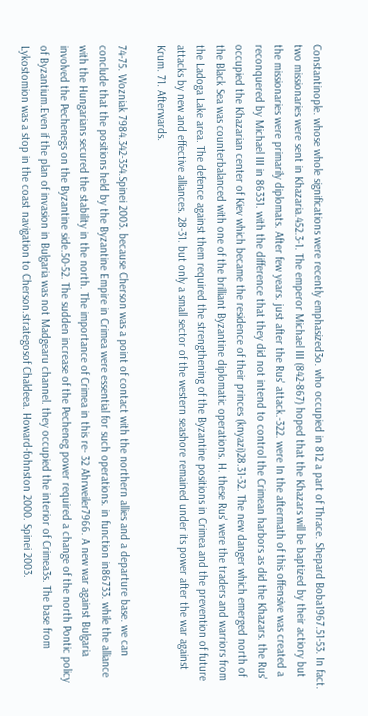Constantinople. whose whole significations were recently emphasized3o. who occupied in 812 a part of Thrace. Shepard Boba1967.51-53. In fact. two missionaries were sent in Khazaria.452.3-1. The emperor Michael III (842-867) hoped that the Khazars will be baptized by their actiory but the missionaries were primarily diplomats. After few years. just after the Rus' attack.-322. were In the aftermath of this offensive was created a reconquered by Michael III in 86331. with the difference that they did not intend to control the Crimean harbors as did the Khazars. the Rus' occupied the Khazarian center of Kiev which became the residence of their princes (knyazi)28.31-32. The new danger which emerged north of the Black Sea was counterbalanced with one of the brilliant Byzantine diplomatic operations. H. these Rus' were the traders and warriors from the Ladoga Lake area. The defence against them required the strengthening of the Byzantine positions in Crimea and the prevention of future attacks by new and effective alliances. 28-31. but only a small sector of the western seashore remained under its power after the war against Krum. 71. Afterwards.

74-75. Wozniak 7984.342-354.Spinei 2003. because Cherson was a point of contact with the northern allies and a departure base. we can conclude that the positions held by the Byzantine Empire in Crimea were essential for such operations. in function in86733. while the alliance with the Hungarians secured the stability in the north. The importance of Crimea in this re- 32 Ahrweiler7966. A new war against Bulgaria involved the Pechenegs on the Byzantine side.50-52. The sudden increase of the Pecheneg power required a change of the north Pontic policy of Byzantium.Even if the plan of invasion in Bulgaria was not Madgearu channel. they occupied the interior of Crimea3s. The base from Lykostomion was a stop in the coast navigation to Cherson.strategosof Chaldeea. Howard-fohnston 2000. Spinei 2003.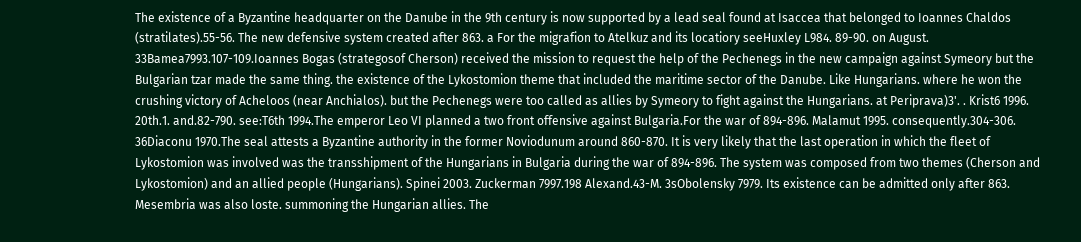The existence of a Byzantine headquarter on the Danube in the 9th century is now supported by a lead seal found at Isaccea that belonged to Ioannes Chaldos (stratilates).55-56. The new defensive system created after 863. a For the migrafion to Atelkuz and its locatiory seeHuxley L984. 89-90. on August. 33Bamea7993.107-109.Ioannes Bogas (strategosof Cherson) received the mission to request the help of the Pechenegs in the new campaign against Symeory but the Bulgarian tzar made the same thing. the existence of the Lykostomion theme that included the maritime sector of the Danube. Like Hungarians. where he won the crushing victory of Acheloos (near Anchialos). but the Pechenegs were too called as allies by Symeory to fight against the Hungarians. at Periprava)3'. . Krist6 1996. 20th.1. and.82-790. see:T6th 1994.The emperor Leo VI planned a two front offensive against Bulgaria.For the war of 894-896. Malamut 1995. consequently.304-306. 36Diaconu 1970.The seal attests a Byzantine authority in the former Noviodunum around 860-870. It is very likely that the last operation in which the fleet of Lykostomion was involved was the transshipment of the Hungarians in Bulgaria during the war of 894-896. The system was composed from two themes (Cherson and Lykostomion) and an allied people (Hungarians). Spinei 2003. Zuckerman 7997.198 Alexand.43-M. 3sObolensky 7979. Its existence can be admitted only after 863. Mesembria was also loste. summoning the Hungarian allies. The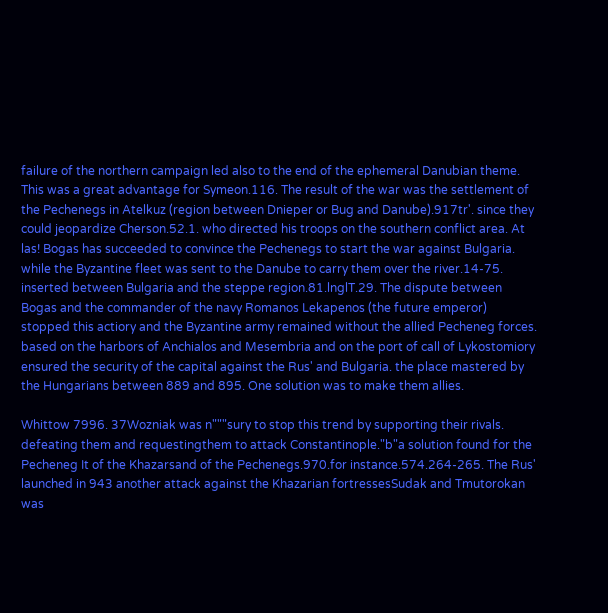failure of the northern campaign led also to the end of the ephemeral Danubian theme. This was a great advantage for Symeon.116. The result of the war was the settlement of the Pechenegs in Atelkuz (region between Dnieper or Bug and Danube).917tr'. since they could jeopardize Cherson.52.1. who directed his troops on the southern conflict area. At las! Bogas has succeeded to convince the Pechenegs to start the war against Bulgaria. while the Byzantine fleet was sent to the Danube to carry them over the river.14-75. inserted between Bulgaria and the steppe region.81.lnglT.29. The dispute between Bogas and the commander of the navy Romanos Lekapenos (the future emperor) stopped this actiory and the Byzantine army remained without the allied Pecheneg forces. based on the harbors of Anchialos and Mesembria and on the port of call of Lykostomiory ensured the security of the capital against the Rus' and Bulgaria. the place mastered by the Hungarians between 889 and 895. One solution was to make them allies.

Whittow 7996. 37Wozniak was n"""sury to stop this trend by supporting their rivals. defeating them and requestingthem to attack Constantinople."b"a solution found for the Pecheneg It of the Khazarsand of the Pechenegs.970.for instance.574.264-265. The Rus' launched in 943 another attack against the Khazarian fortressesSudak and Tmutorokan was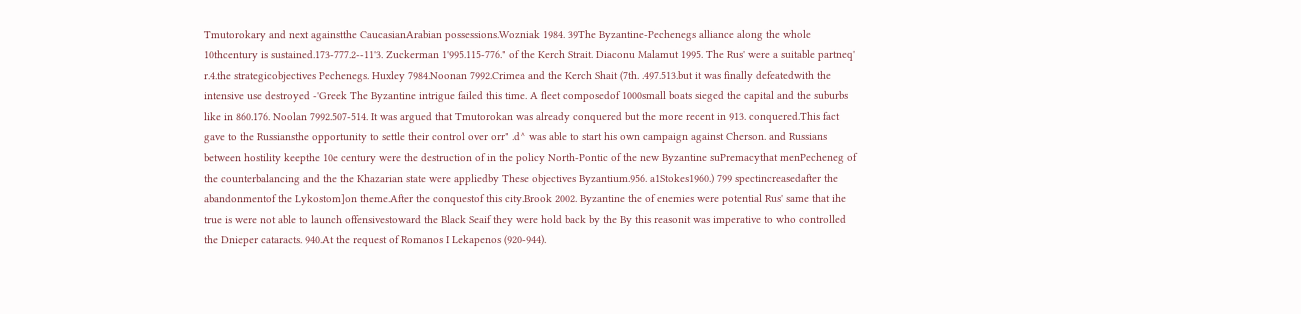Tmutorokary and next againstthe CaucasianArabian possessions.Wozniak 1984. 39The Byzantine-Pechenegs alliance along the whole 10thcentury is sustained.173-777.2--11'3. Zuckerman 1'995.115-776." of the Kerch Strait. Diaconu Malamut 1995. The Rus' were a suitable partneq' r.4.the strategicobjectives Pechenegs. Huxley 7984.Noonan 7992.Crimea and the Kerch Shait (7th. .497.513.but it was finally defeatedwith the intensive use destroyed -'Greek The Byzantine intrigue failed this time. A fleet composedof 1000small boats sieged the capital and the suburbs like in 860.176. Noolan 7992.507-514. It was argued that Tmutorokan was already conquered but the more recent in 913. conquered.This fact gave to the Russiansthe opportunity to settle their control over orr" .d^ was able to start his own campaign against Cherson. and Russians between hostility keepthe 10e century were the destruction of in the policy North-Pontic of the new Byzantine suPremacythat menPecheneg of the counterbalancing and the the Khazarian state were appliedby These objectives Byzantium.956. a1Stokes1960.) 799 spectincreasedafter the abandonmentof the Lykostom]on theme.After the conquestof this city.Brook 2002. Byzantine the of enemies were potential Rus' same that ihe true is were not able to launch offensivestoward the Black Seaif they were hold back by the By this reasonit was imperative to who controlled the Dnieper cataracts. 940.At the request of Romanos I Lekapenos (920-944).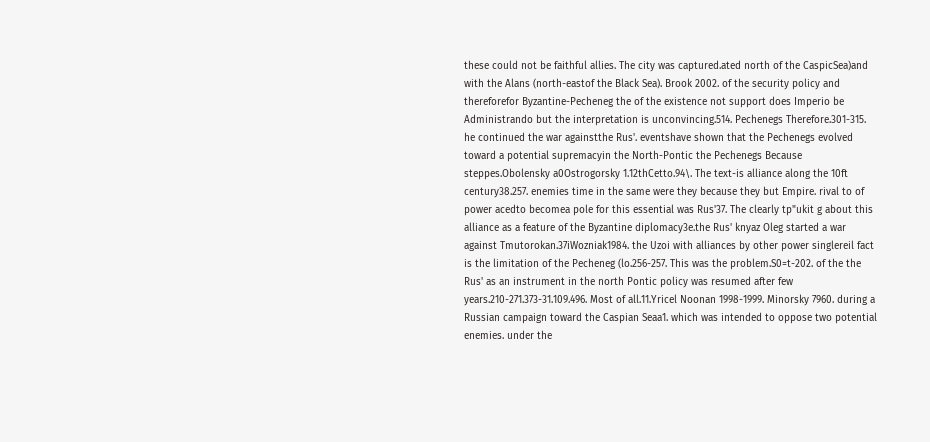these could not be faithful allies. The city was captured.ated north of the CaspicSea)and with the Alans (north-eastof the Black Sea). Brook 2002. of the security policy and thereforefor Byzantine-Pecheneg the of the existence not support does Imperio be Administrando but the interpretation is unconvincing.514. Pechenegs Therefore.301-315. he continued the war againstthe Rus'. eventshave shown that the Pechenegs evolved toward a potential supremacyin the North-Pontic the Pechenegs Because steppes.Obolensky a0Ostrogorsky 1.12thCetto.94\. The text-is alliance along the 10ft century38.257. enemies time in the same were they because they but Empire. rival to of power acedto becomea pole for this essential was Rus'37. The clearly tp"ukit g about this alliance as a feature of the Byzantine diplomacy3e.the Rus' knyaz Oleg started a war against Tmutorokan.37iWozniak1984. the Uzoi with alliances by other power singlereil fact is the limitation of the Pecheneg (lo.256-257. This was the problem.S0=t-202. of the the Rus' as an instrument in the north Pontic policy was resumed after few years.210-271.373-31.109.496. Most of all.11.Yricel Noonan 1998-1999. Minorsky 7960. during a Russian campaign toward the Caspian Seaa1. which was intended to oppose two potential enemies. under the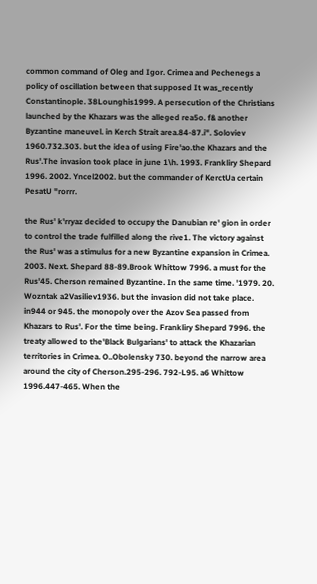common command of Oleg and Igor. Crimea and Pechenegs a policy of oscillation between that supposed It was_recently Constantinople. 38Lounghis1999. A persecution of the Christians launched by the Khazars was the alleged rea5o. f& another Byzantine maneuvel. in Kerch Strait area.84-87.i". Soloviev 1960.732.303. but the idea of using Fire'ao.the Khazars and the Rus'.The invasion took place in june 1\h. 1993. Frankliry Shepard 1996. 2002. Yncel2002. but the commander of KerctUa certain PesatU "rorrr.

the Rus' k'rryaz decided to occupy the Danubian re' gion in order to control the trade fulfilled along the rive1. The victory against the Rus' was a stimulus for a new Byzantine expansion in Crimea. 2003. Next. Shepard 88-89.Brook Whittow 7996. a must for the Rus'45. Cherson remained Byzantine. In the same time. '1979. 20. Wozntak a2Vasiliev1936. but the invasion did not take place. in944 or 945. the monopoly over the Azov Sea passed from Khazars to Rus'. For the time being. Frankliry Shepard 7996. the treaty allowed to the'Black Bulgarians' to attack the Khazarian territories in Crimea. O..Obolensky 730. beyond the narrow area around the city of Cherson.295-296. 792-L95. a6 Whittow 1996.447-465. When the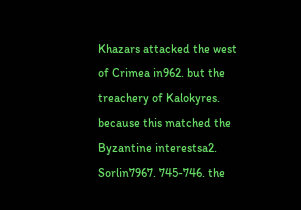Khazars attacked the west of Crimea in962. but the treachery of Kalokyres. because this matched the Byzantine interestsa2. Sorlin7967. 745-746. the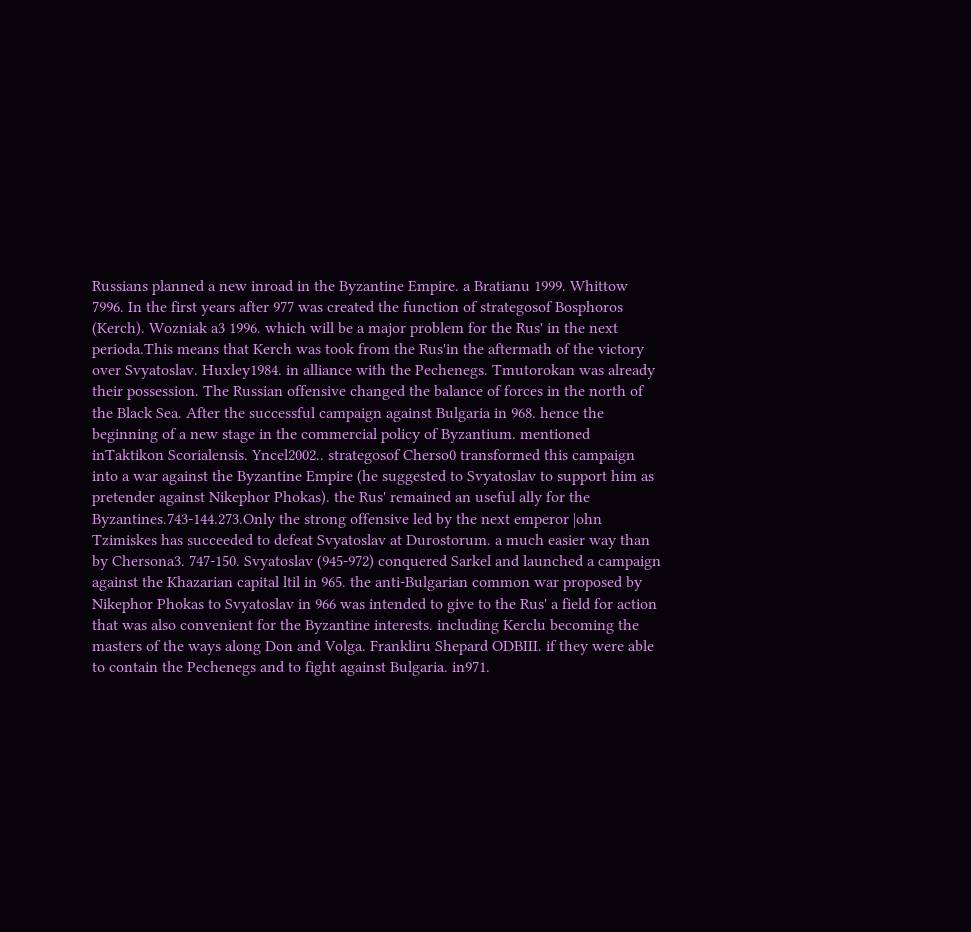Russians planned a new inroad in the Byzantine Empire. a Bratianu 1999. Whittow 7996. In the first years after 977 was created the function of strategosof Bosphoros (Kerch). Wozniak a3 1996. which will be a major problem for the Rus' in the next perioda.This means that Kerch was took from the Rus'in the aftermath of the victory over Svyatoslav. Huxley1984. in alliance with the Pechenegs. Tmutorokan was already their possession. The Russian offensive changed the balance of forces in the north of the Black Sea. After the successful campaign against Bulgaria in 968. hence the beginning of a new stage in the commercial policy of Byzantium. mentioned inTaktikon Scorialensis. Yncel2002.. strategosof Cherso0 transformed this campaign into a war against the Byzantine Empire (he suggested to Svyatoslav to support him as pretender against Nikephor Phokas). the Rus' remained an useful ally for the Byzantines.743-144.273.Only the strong offensive led by the next emperor |ohn Tzimiskes has succeeded to defeat Svyatoslav at Durostorum. a much easier way than by Chersona3. 747-150. Svyatoslav (945-972) conquered Sarkel and launched a campaign against the Khazarian capital ltil in 965. the anti-Bulgarian common war proposed by Nikephor Phokas to Svyatoslav in 966 was intended to give to the Rus' a field for action that was also convenient for the Byzantine interests. including Kerclu becoming the masters of the ways along Don and Volga. Frankliru Shepard ODBIII. if they were able to contain the Pechenegs and to fight against Bulgaria. in971.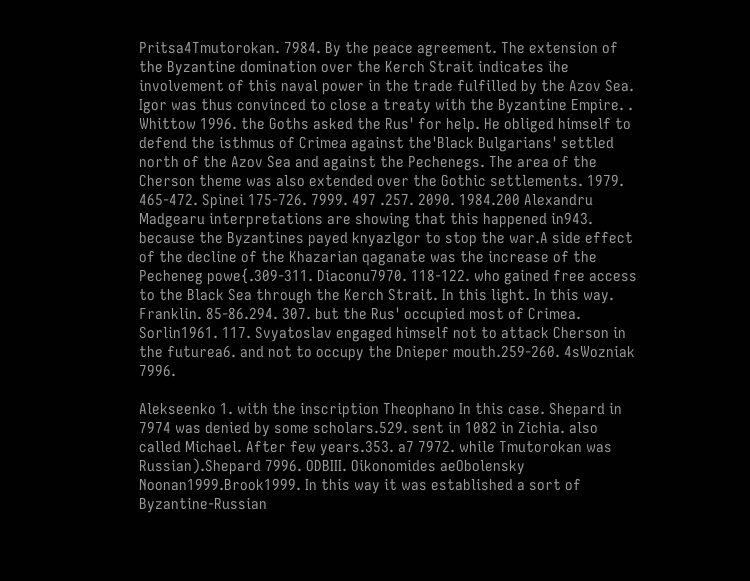Pritsa4Tmutorokan. 7984. By the peace agreement. The extension of the Byzantine domination over the Kerch Strait indicates ihe involvement of this naval power in the trade fulfilled by the Azov Sea. Igor was thus convinced to close a treaty with the Byzantine Empire. . Whittow 1996. the Goths asked the Rus' for help. He obliged himself to defend the isthmus of Crimea against the'Black Bulgarians' settled north of the Azov Sea and against the Pechenegs. The area of the Cherson theme was also extended over the Gothic settlements. 1979. 465-472. Spinei 175-726. 7999. 497 .257. 2090. 1984.200 Alexandru Madgearu interpretations are showing that this happened in943. because the Byzantines payed knyazlgor to stop the war.A side effect of the decline of the Khazarian qaganate was the increase of the Pecheneg powe{.309-311. Diaconu7970. 118-122. who gained free access to the Black Sea through the Kerch Strait. In this light. In this way. Franklin. 85-86.294. 307. but the Rus' occupied most of Crimea. Sorlin1961. 117. Svyatoslav engaged himself not to attack Cherson in the futurea6. and not to occupy the Dnieper mouth.259-260. 4sWozniak 7996.

Alekseenko 1. with the inscription Theophano In this case. Shepard in 7974 was denied by some scholars.529. sent in 1082 in Zichia. also called Michael. After few years.353. a7 7972. while Tmutorokan was Russian).Shepard 7996. ODBIII. Oikonomides aeObolensky Noonan1999.Brook1999. In this way it was established a sort of Byzantine-Russian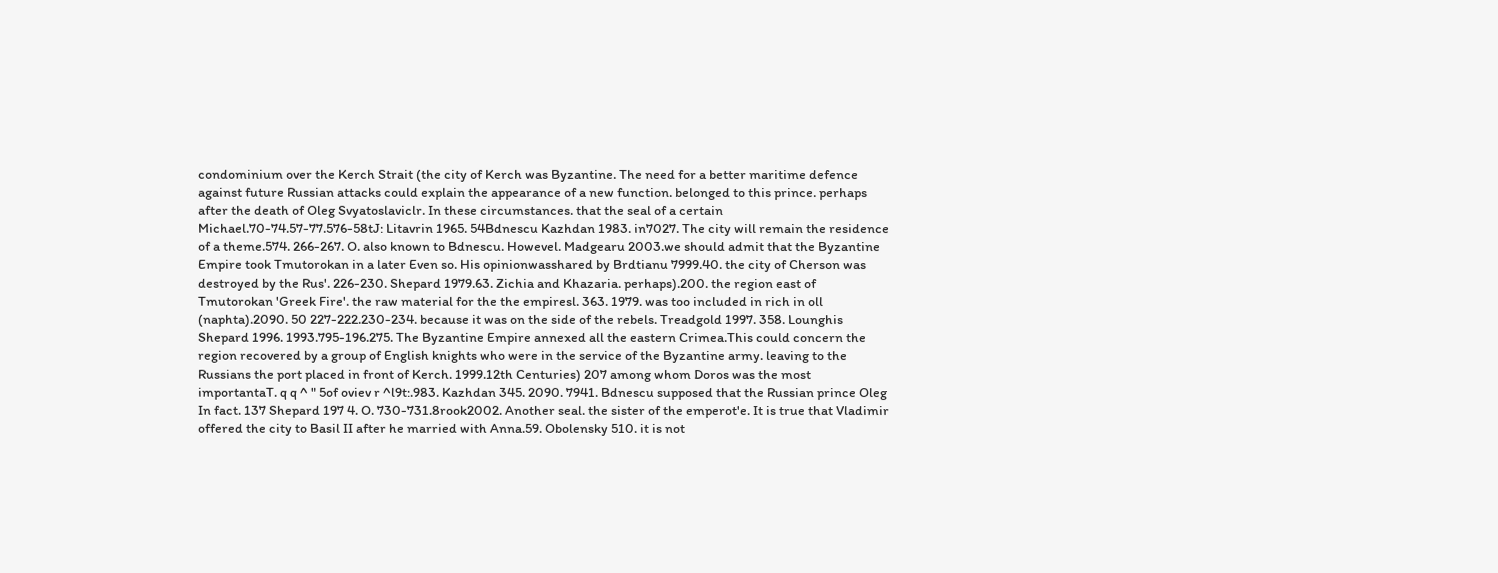condominium over the Kerch Strait (the city of Kerch was Byzantine. The need for a better maritime defence against future Russian attacks could explain the appearance of a new function. belonged to this prince. perhaps after the death of Oleg Svyatoslaviclr. In these circumstances. that the seal of a certain Michael.70-74.57-77.576-58tJ: Litavrin 1965. 54Bdnescu Kazhdan 1983. in7027. The city will remain the residence of a theme.574. 266-267. O. also known to Bdnescu. Howevel. Madgearu 2003.we should admit that the Byzantine Empire took Tmutorokan in a later Even so. His opinionwasshared by Brdtianu 7999.40. the city of Cherson was destroyed by the Rus'. 226-230. Shepard 1979.63. Zichia and Khazaria. perhaps).200. the region east of Tmutorokan 'Greek Fire'. the raw material for the the empiresl. 363. 1979. was too included in rich in oll (naphta).2090. 50 227-222.230-234. because it was on the side of the rebels. Treadgold 1997. 358. Lounghis Shepard 1996. 1993.795-196.275. The Byzantine Empire annexed all the eastern Crimea.This could concern the region recovered by a group of English knights who were in the service of the Byzantine army. leaving to the Russians the port placed in front of Kerch. 1999.12th Centuries) 207 among whom Doros was the most importantaT. q q ^ " 5of oviev r ^l9t:.983. Kazhdan 345. 2090. 7941. Bdnescu supposed that the Russian prince Oleg In fact. 137 Shepard 197 4. O. 730-731.8rook2002. Another seal. the sister of the emperot'e. It is true that Vladimir offered the city to Basil II after he married with Anna.59. Obolensky 510. it is not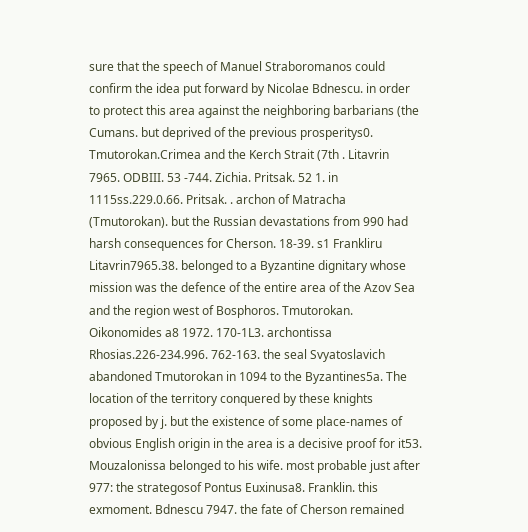sure that the speech of Manuel Straboromanos could confirm the idea put forward by Nicolae Bdnescu. in order to protect this area against the neighboring barbarians (the Cumans. but deprived of the previous prosperitys0. Tmutorokan.Crimea and the Kerch Strait (7th . Litavrin 7965. ODBIII. 53 -744. Zichia. Pritsak. 52 1. in 1115ss.229.0.66. Pritsak. . archon of Matracha (Tmutorokan). but the Russian devastations from 990 had harsh consequences for Cherson. 18-39. s1 Frankliru Litavrin7965.38. belonged to a Byzantine dignitary whose mission was the defence of the entire area of the Azov Sea and the region west of Bosphoros. Tmutorokan. Oikonomides a8 1972. 170-1L3. archontissa Rhosias.226-234.996. 762-163. the seal Svyatoslavich abandoned Tmutorokan in 1094 to the Byzantines5a. The location of the territory conquered by these knights proposed by j. but the existence of some place-names of obvious English origin in the area is a decisive proof for it53. Mouzalonissa belonged to his wife. most probable just after 977: the strategosof Pontus Euxinusa8. Franklin. this exmoment. Bdnescu 7947. the fate of Cherson remained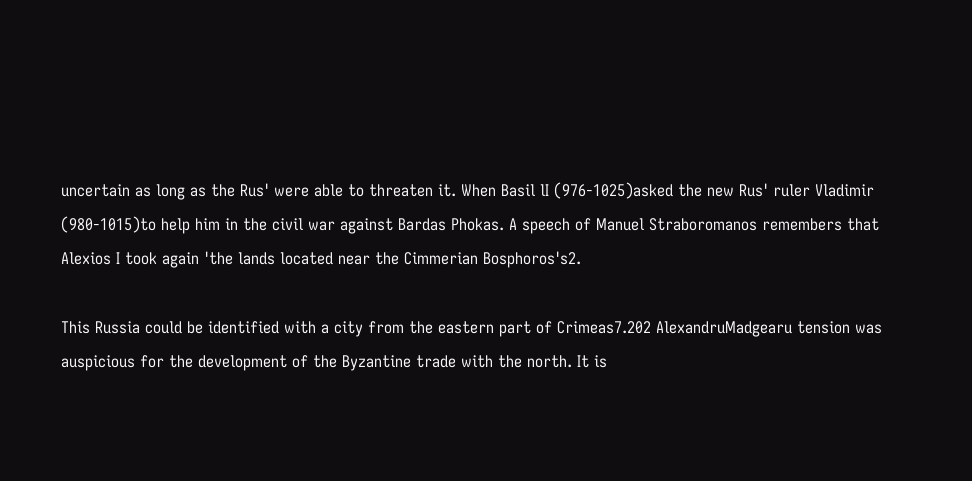uncertain as long as the Rus' were able to threaten it. When Basil lI (976-1025)asked the new Rus' ruler Vladimir (980-1015)to help him in the civil war against Bardas Phokas. A speech of Manuel Straboromanos remembers that Alexios I took again 'the lands located near the Cimmerian Bosphoros's2.

This Russia could be identified with a city from the eastern part of Crimeas7.202 AlexandruMadgearu tension was auspicious for the development of the Byzantine trade with the north. It is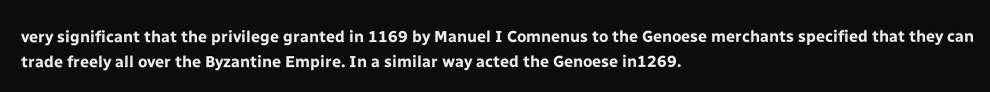very significant that the privilege granted in 1169 by Manuel I Comnenus to the Genoese merchants specified that they can trade freely all over the Byzantine Empire. In a similar way acted the Genoese in1269.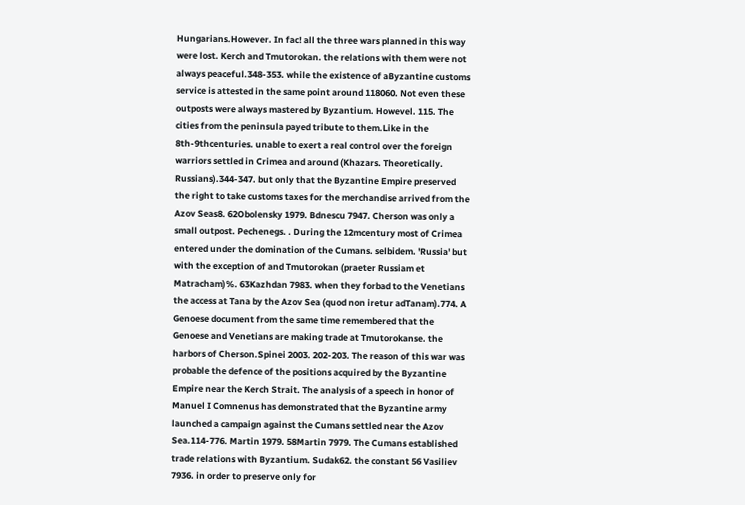Hungarians.However. In fac! all the three wars planned in this way were lost. Kerch and Tmutorokan. the relations with them were not always peaceful.348-353. while the existence of aByzantine customs service is attested in the same point around 118060. Not even these outposts were always mastered by Byzantium. Howevel. 115. The cities from the peninsula payed tribute to them.Like in the 8th-9thcenturies. unable to exert a real control over the foreign warriors settled in Crimea and around (Khazars. Theoretically. Russians).344-347. but only that the Byzantine Empire preserved the right to take customs taxes for the merchandise arrived from the Azov Seas8. 62Obolensky 1979. Bdnescu 7947. Cherson was only a small outpost. Pechenegs. . During the 12mcentury most of Crimea entered under the domination of the Cumans. selbidem. 'Russia' but with the exception of and Tmutorokan (praeter Russiam et Matracham)%. 63Kazhdan 7983. when they forbad to the Venetians the access at Tana by the Azov Sea (quod non iretur adTanam).774. A Genoese document from the same time remembered that the Genoese and Venetians are making trade at Tmutorokanse. the harbors of Cherson.Spinei 2003. 202-203. The reason of this war was probable the defence of the positions acquired by the Byzantine Empire near the Kerch Strait. The analysis of a speech in honor of Manuel I Comnenus has demonstrated that the Byzantine army launched a campaign against the Cumans settled near the Azov Sea.114-776. Martin 1979. 58Martin 7979. The Cumans established trade relations with Byzantium. Sudak62. the constant 56 Vasiliev 7936. in order to preserve only for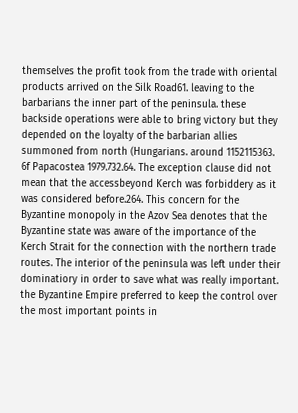themselves the profit took from the trade with oriental products arrived on the Silk Road61. leaving to the barbarians the inner part of the peninsula. these backside operations were able to bring victory but they depended on the loyalty of the barbarian allies summoned from north (Hungarians. around 1152115363. 6f Papacostea 1979.732.64. The exception clause did not mean that the accessbeyond Kerch was forbiddery as it was considered before.264. This concern for the Byzantine monopoly in the Azov Sea denotes that the Byzantine state was aware of the importance of the Kerch Strait for the connection with the northern trade routes. The interior of the peninsula was left under their dominatiory in order to save what was really important. the Byzantine Empire preferred to keep the control over the most important points in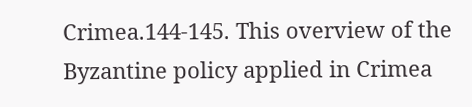Crimea.144-145. This overview of the Byzantine policy applied in Crimea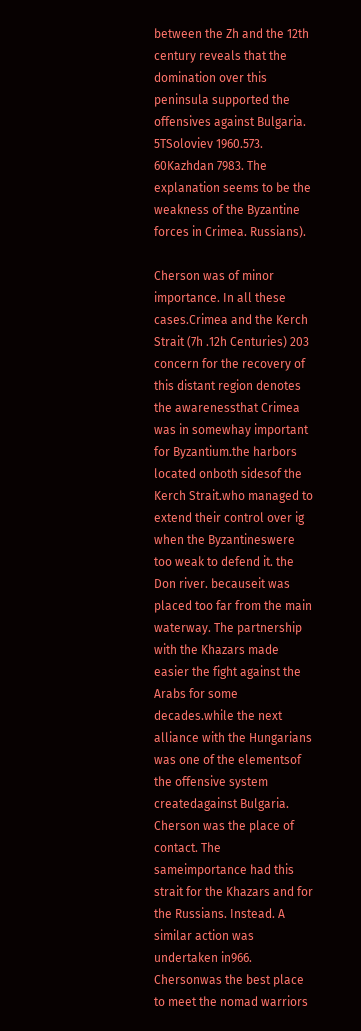between the Zh and the 12th century reveals that the domination over this peninsula supported the offensives against Bulgaria. 5TSoloviev 1960.573. 60Kazhdan 7983. The explanation seems to be the weakness of the Byzantine forces in Crimea. Russians).

Cherson was of minor importance. In all these cases.Crimea and the Kerch Strait (7h .12h Centuries) 203 concern for the recovery of this distant region denotes the awarenessthat Crimea was in somewhay important for Byzantium.the harbors located onboth sidesof the Kerch Strait.who managed to extend their control over ig when the Byzantineswere too weak to defend it. the Don river. becauseit was placed too far from the main waterway. The partnership with the Khazars made easier the fight against the Arabs for some decades.while the next alliance with the Hungarians was one of the elementsof the offensive system createdagainst Bulgaria. Cherson was the place of contact. The sameimportance had this strait for the Khazars and for the Russians. Instead. A similar action was undertaken in966. Chersonwas the best place to meet the nomad warriors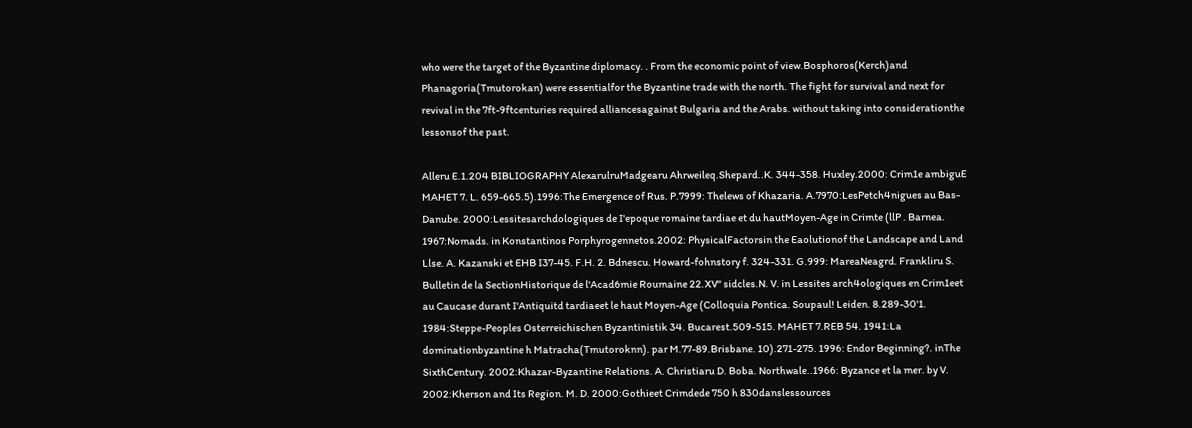who were the target of the Byzantine diplomacy. . From the economic point of view.Bosphoros(Kerch)and Phanagoria(Tmutorokan) were essentialfor the Byzantine trade with the north. The fight for survival and next for revival in the 7ft-9ftcenturies required alliancesagainst Bulgaria and the Arabs. without taking into considerationthe lessonsof the past.

Alleru E.1.204 BIBLIOGRAPHY AlexarulruMadgearu Ahrweileq.Shepard..K. 344-358. Huxley.2000: Crim1e ambiguE MAHET 7. L. 659-665.5).1996:The Emergence of Rus. P.7999: Thelews of Khazaria. A.7970:LesPetch4nigues au Bas-Danube. 2000:Lessitesarchdologiques de I'epoque romaine tardiae et du hautMoyen-Age in Crimte (llP . Barnea. 1967:Nomads. in Konstantinos Porphyrogennetos.2002: PhysicalFactorsin the Eaolutionof the Landscape and Land Llse. A. Kazanski et EHB I37-45. F.H. 2. Bdnescu. Howard-fohnstory f. 324-331. G.999: MareaNeagrd. Frankliru S. Bulletin de la SectionHistorique de l'Acad6mie Roumaine 22.XV" sidcles.N. V. in Lessites arch4ologiques en Crim1eet au Caucase durant I'Antiquitd tardiaeet le haut Moyen-Age (Colloquia Pontica. Soupaul! Leiden. 8.289-30'1. 1984:Steppe-Peoples Osterreichischen Byzantinistik 34. Bucarest.509-515. MAHET 7.REB 54. 1941:La dominationbyzantine h Matracha(Tmutoroknn). par M.77-89.Brisbane. 10).271-275. 1996: Endor Beginning?. inThe SixthCentury. 2002:Khazar-Byzantine Relations. A. Christiaru D. Boba. Northwale..1966: Byzance et la mer. by V. 2002:Kherson and Its Region. M. D. 2000:Gothieet Crimdede 750 h 830danslessources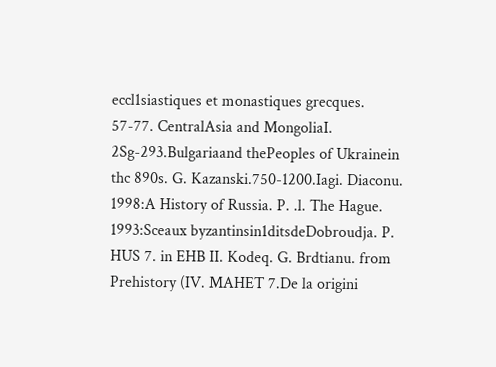eccl1siastiques et monastiques grecques. 57-77. CentralAsia and MongoliaI. 2Sg-293.Bulgariaand thePeoples of Ukrainein thc 890s. G. Kazanski.750-1200.Iagi. Diaconu. 1998:A History of Russia. P. .l. The Hague. 1993:Sceaux byzantinsin1ditsdeDobroudja. P. HUS 7. in EHB II. Kodeq. G. Brdtianu. from Prehistory (IV. MAHET 7.De la origini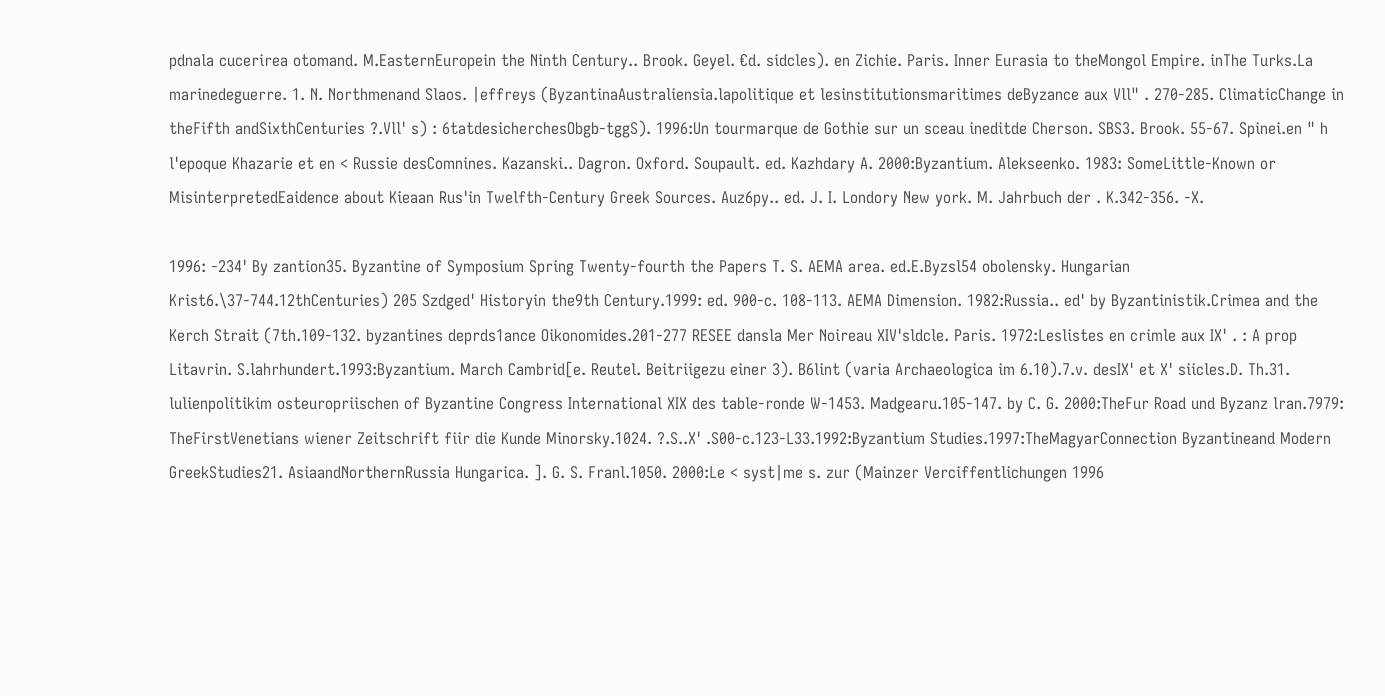pdnala cucerirea otomand. M.EasternEuropein the Ninth Century.. Brook. Geyel. €d. sidcles). en Zichie. Paris. Inner Eurasia to theMongol Empire. inThe Turks.La marinedeguerre. 1. N. Northmenand Slaos. |effreys (ByzantinaAustraliensia.lapolitique et lesinstitutionsmaritimes deByzance aux Vll" . 270-285. ClimaticChange in theFifth andSixthCenturies ?.Vll' s) : 6tatdesicherchesObgb-tggS). 1996:Un tourmarque de Gothie sur un sceau ineditde Cherson. SBS3. Brook. 55-67. Spinei.en " h l'epoque Khazarie et en < Russie desComnines. Kazanski.. Dagron. Oxford. Soupault. ed. Kazhdary A. 2000:Byzantium. Alekseenko. 1983: SomeLittle-Known or MisinterpretedEaidence about Kieaan Rus'in Twelfth-Century Greek Sources. Auz6py.. ed. J. I. Londory New york. M. Jahrbuch der . K.342-356. -X.

1996: -234' By zantion35. Byzantine of Symposium Spring Twenty-fourth the Papers T. S. AEMA area. ed.E.Byzsl54 obolensky. Hungarian Krist6.\37-744.12thCenturies) 205 Szdged' Historyin the9th Century.1999: ed. 900-c. 108-113. AEMA Dimension. 1982:Russia.. ed' by Byzantinistik.Crimea and the Kerch Strait (7th.109-132. byzantines deprds1ance Oikonomides.201-277 RESEE dansla Mer Noireau XIV'sldcle. Paris. 1972:Leslistes en crimle aux IX' . : A prop Litavrin. S.lahrhundert.1993:Byzantium. March Cambrid[e. Reutel. Beitriigezu einer 3). B6lint (varia Archaeologica im 6.10).7.v. desIX' et X' siicles.D. Th.31. lulienpolitikim osteuropriischen of Byzantine Congress International XIX des table-ronde W-1453. Madgearu.105-147. by C. G. 2000:TheFur Road und Byzanz lran.7979: TheFirstVenetians wiener Zeitschrift fiir die Kunde Minorsky.1024. ?.S..X' .S00-c.123-L33.1992:Byzantium Studies.1997:TheMagyarConnection Byzantineand Modern GreekStudies21. AsiaandNorthernRussia Hungarica. ]. G. S. Franl.1050. 2000:Le < syst|me s. zur (Mainzer Verciffentlichungen 1996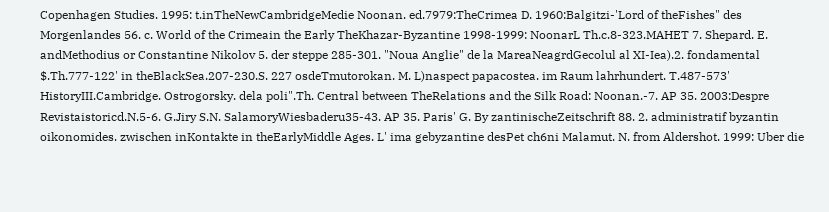Copenhagen Studies. 1995: t.inTheNewCambridgeMedie Noonan. ed.7979:TheCrimea D. 1960:Balgitzi-'Lord of theFishes" des Morgenlandes 56. c. World of the Crimeain the Early TheKhazar-Byzantine 1998-1999: NoonarL Th.c.8-323.MAHET 7. Shepard. E. andMethodius or Constantine Nikolov 5. der steppe 285-301. "Noua Anglie" de la MareaNeagrdGecolul al XI-Iea).2. fondamental $.Th.777-122' in theBlackSea.207-230.S. 227 osdeTmutorokan. M. L)naspect papacostea. im Raum lahrhundert. T.487-573' HistoryIII.Cambridge. Ostrogorsky. dela poli".Th. Central between TheRelations and the Silk Road: Noonan.-7. AP 35. 2003:Despre Revistaistoricd.N.5-6. G.Jiry S.N. SalamoryWiesbaderu35-43. AP 35. Paris' G. By zantinischeZeitschrift 88. 2. administratif byzantin oikonomides. zwischen inKontakte in theEarlyMiddle Ages. L' ima gebyzantine desPet ch6ni Malamut. N. from Aldershot. 1999: Uber die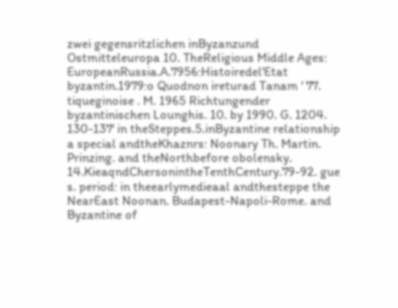zwei gegensritzlichen inByzanzund Ostmitteleuropa 10. TheReligious Middle Ages: EuropeanRussia.A.7956:Histoiredel'Etat byzantin.1979:o Quodnon ireturad Tanam ' 77. tiqueginoise . M. 1965 Richtungender byzantinischen Lounghis. 10. by 1990. G. 1204. 130-137' in theSteppes.5.inByzantine relationship a special andtheKhaznrs: Noonary Th. Martin. Prinzing. and theNorthbefore obolensky. 14.KieaqndChersonintheTenthCentury.79-92. gue s. period: in theearlymedieaal andthesteppe the NearEast Noonan. Budapest-Napoli-Rome. and Byzantine of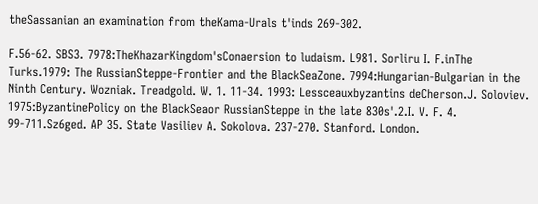theSassanian an examination from theKama-Urals t'inds 269-302.

F.56-62. SBS3. 7978:TheKhazarKingdom'sConaersion to ludaism. L981. Sorliru I. F.inThe Turks.1979: The RussianSteppe-Frontier and the BlackSeaZone. 7994:Hungarian-Bulgarian in the Ninth Century. Wozniak. Treadgold. W. 1. 11-34. 1993: Lessceauxbyzantins deCherson.J. Soloviev. 1975:ByzantinePolicy on the BlackSeaor RussianSteppe in the late 830s'.2.I. V. F. 4. 99-711.Sz6ged. AP 35. State Vasiliev A. Sokolova. 237-270. Stanford. London.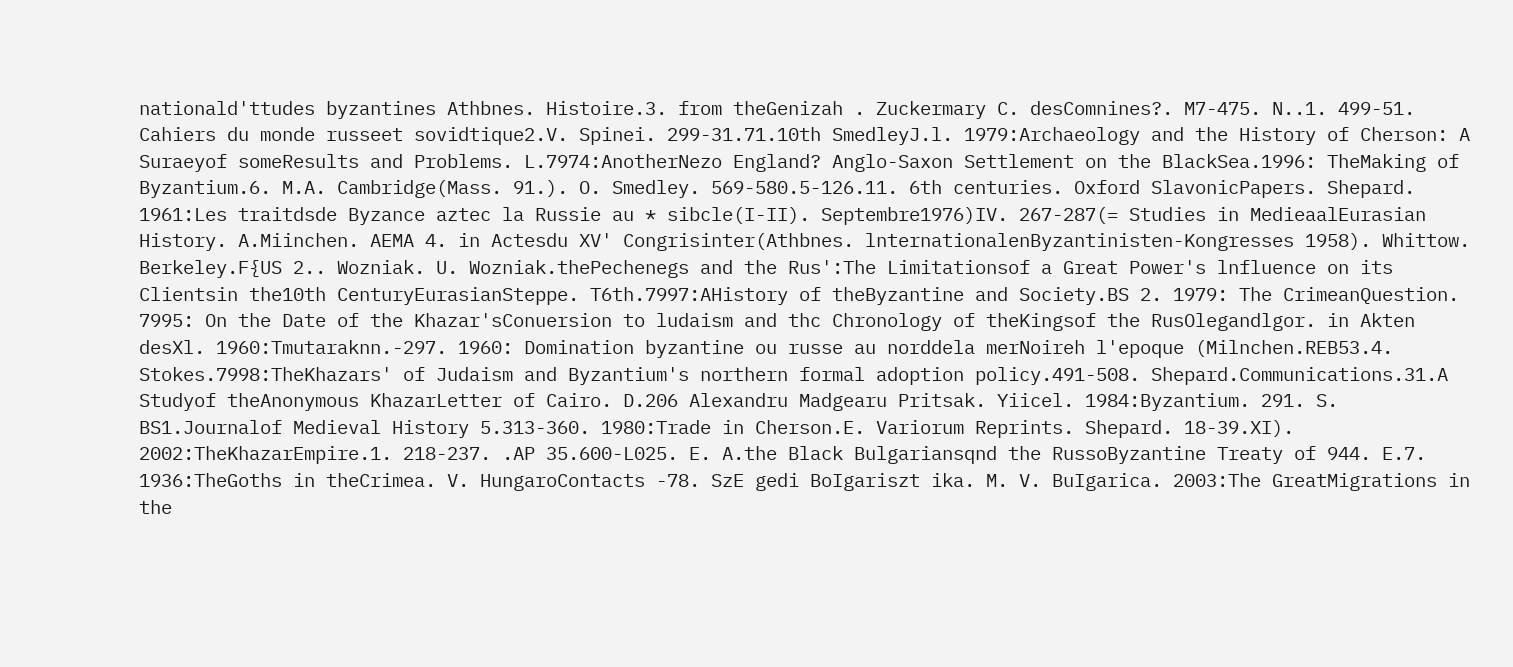nationald'ttudes byzantines Athbnes. Histoire.3. from theGenizah . Zuckermary C. desComnines?. M7-475. N..1. 499-51. Cahiers du monde russeet sovidtique2.V. Spinei. 299-31.71.10th SmedleyJ.l. 1979:Archaeology and the History of Cherson: A Suraeyof someResults and Problems. L.7974:AnotherNezo England? Anglo-Saxon Settlement on the BlackSea.1996: TheMaking of Byzantium.6. M.A. Cambridge(Mass. 91.). O. Smedley. 569-580.5-126.11. 6th centuries. Oxford SlavonicPapers. Shepard. 1961:Les traitdsde Byzance aztec la Russie au * sibcle(I-II). Septembre1976)IV. 267-287(= Studies in MedieaalEurasian History. A.Miinchen. AEMA 4. in Actesdu XV' Congrisinter(Athbnes. lnternationalenByzantinisten-Kongresses 1958). Whittow. Berkeley.F{US 2.. Wozniak. U. Wozniak.thePechenegs and the Rus':The Limitationsof a Great Power's lnfluence on its Clientsin the10th CenturyEurasianSteppe. T6th.7997:AHistory of theByzantine and Society.BS 2. 1979: The CrimeanQuestion. 7995: On the Date of the Khazar'sConuersion to ludaism and thc Chronology of theKingsof the RusOlegandlgor. in Akten desXl. 1960:Tmutaraknn.-297. 1960: Domination byzantine ou russe au norddela merNoireh l'epoque (Milnchen.REB53.4. Stokes.7998:TheKhazars' of Judaism and Byzantium's northern formal adoption policy.491-508. Shepard.Communications.31.A Studyof theAnonymous KhazarLetter of Cairo. D.206 Alexandru Madgearu Pritsak. Yiicel. 1984:Byzantium. 291. S. BS1.Journalof Medieval History 5.313-360. 1980:Trade in Cherson.E. Variorum Reprints. Shepard. 18-39.XI). 2002:TheKhazarEmpire.1. 218-237. .AP 35.600-L025. E. A.the Black Bulgariansqnd the RussoByzantine Treaty of 944. E.7. 1936:TheGoths in theCrimea. V. HungaroContacts -78. SzE gedi BoIgariszt ika. M. V. BuIgarica. 2003:The GreatMigrations in the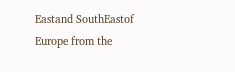Eastand SouthEastof Europe from the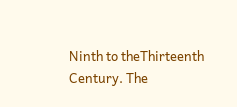Ninth to theThirteenth Century. The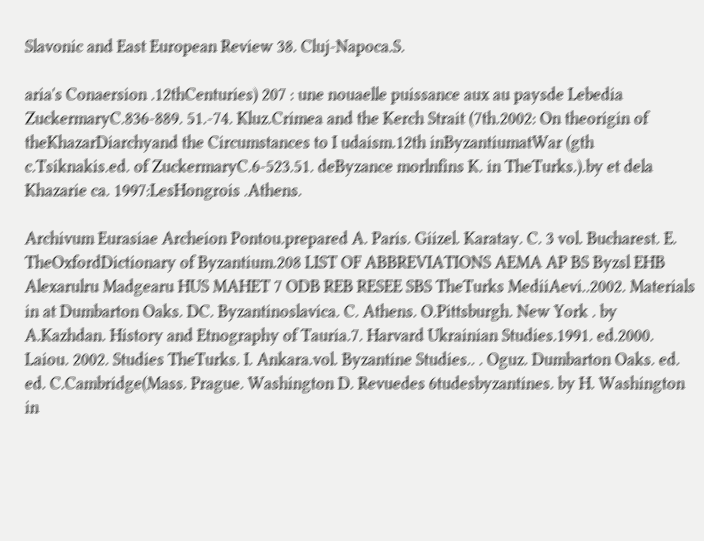Slavonic and East European Review 38. Cluj-Napoca.S.

aria's Conaersion .12thCenturies) 207 : une nouaelle puissance aux au paysde Lebedia ZuckermaryC.836-889. 51.-74. Kluz.Crimea and the Kerch Strait (7th.2002: On theorigin of theKhazarDiarchyand the Circumstances to I udaism.12th inByzantiumatWar (gth c.Tsiknakis.ed. of ZuckermaryC.6-523.51. deByzance morlnfins K. in TheTurks.).by et dela Khazarie ca. 1997:LesHongrois .Athens.

Archivum Eurasiae Archeion Pontou.prepared A. Paris. Giizel. Karatay. C. 3 vol. Bucharest. E. TheOxfordDictionary of Byzantium.208 LIST OF ABBREVIATIONS AEMA AP BS Byzsl EHB Alexarulru Madgearu HUS MAHET 7 ODB REB RESEE SBS TheTurks MediiAevi..2002. Materials in at Dumbarton Oaks. DC. Byzantinoslavica. C. Athens. O.Pittsburgh. New York . by A.Kazhdan. History and Etnography of Tauria.7. Harvard Ukrainian Studies.1991. ed.2000. Laiou. 2002. Studies TheTurks. I. Ankara.vol. Byzantine Studies.. . Oguz. Dumbarton Oaks. ed. ed. C.Cambridge(Mass. Prague. Washington D. Revuedes 6tudesbyzantines. by H. Washington in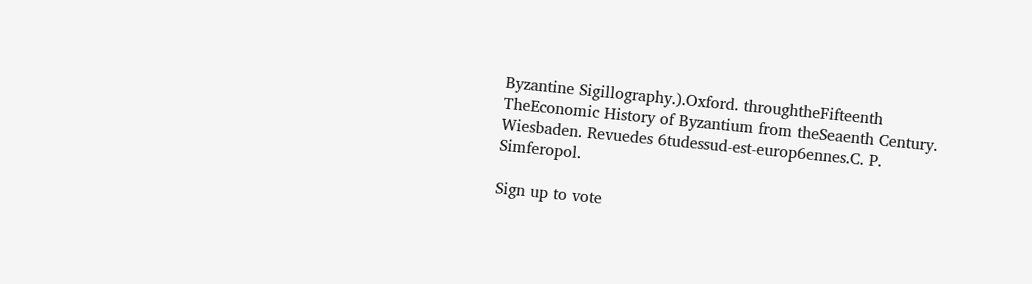Byzantine Sigillography.).Oxford. throughtheFifteenth TheEconomic History of Byzantium from theSeaenth Century. Wiesbaden. Revuedes 6tudessud-est-europ6ennes.C. P. Simferopol.

Sign up to vote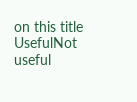on this title
UsefulNot useful